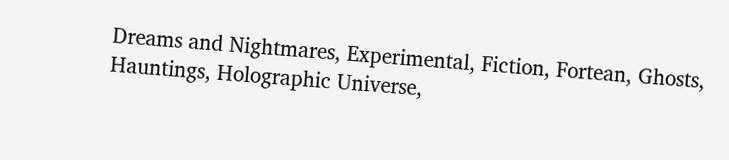Dreams and Nightmares, Experimental, Fiction, Fortean, Ghosts, Hauntings, Holographic Universe,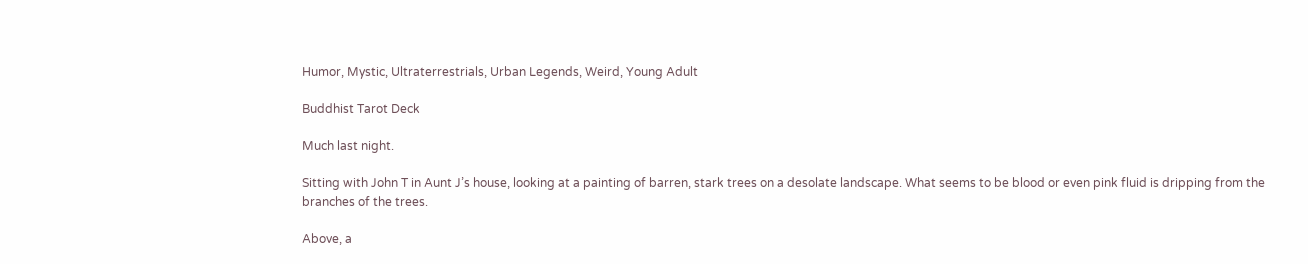Humor, Mystic, Ultraterrestrials, Urban Legends, Weird, Young Adult

Buddhist Tarot Deck

Much last night.

Sitting with John T in Aunt J’s house, looking at a painting of barren, stark trees on a desolate landscape. What seems to be blood or even pink fluid is dripping from the branches of the trees.

Above, a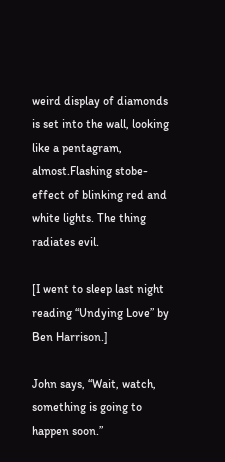weird display of diamonds is set into the wall, looking like a pentagram, almost.Flashing stobe-effect of blinking red and white lights. The thing radiates evil.

[I went to sleep last night reading “Undying Love” by Ben Harrison.]

John says, “Wait, watch, something is going to happen soon.”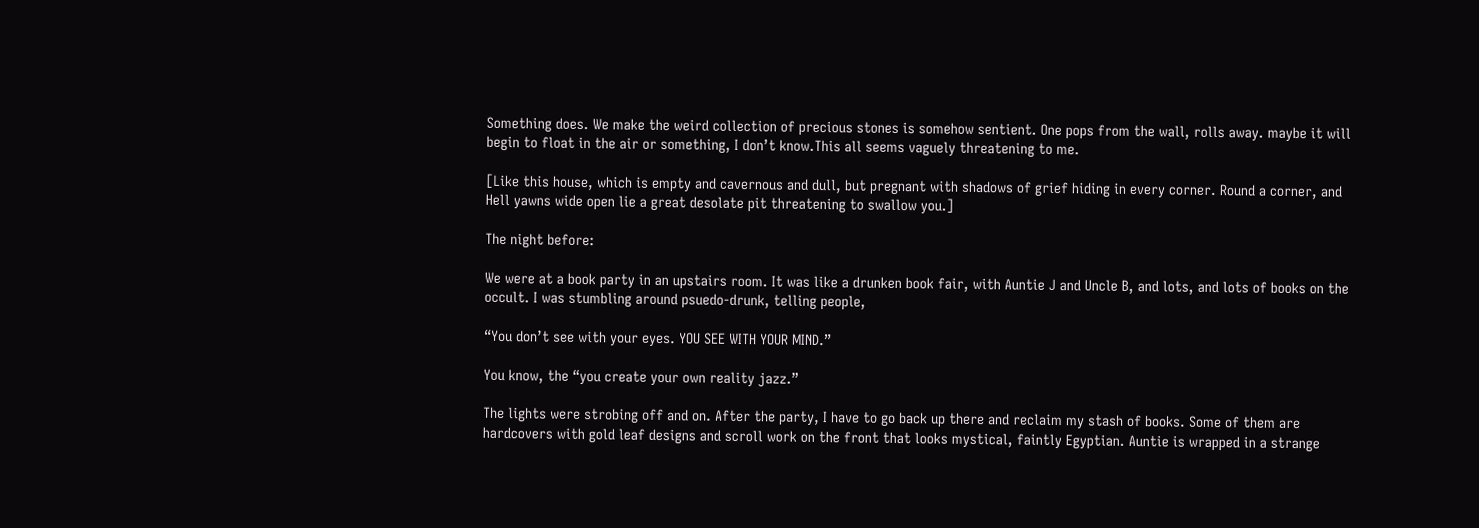Something does. We make the weird collection of precious stones is somehow sentient. One pops from the wall, rolls away. maybe it will begin to float in the air or something, I don’t know.This all seems vaguely threatening to me.

[Like this house, which is empty and cavernous and dull, but pregnant with shadows of grief hiding in every corner. Round a corner, and Hell yawns wide open lie a great desolate pit threatening to swallow you.]

The night before:

We were at a book party in an upstairs room. It was like a drunken book fair, with Auntie J and Uncle B, and lots, and lots of books on the occult. I was stumbling around psuedo-drunk, telling people,

“You don’t see with your eyes. YOU SEE WITH YOUR MIND.”

You know, the “you create your own reality jazz.”

The lights were strobing off and on. After the party, I have to go back up there and reclaim my stash of books. Some of them are hardcovers with gold leaf designs and scroll work on the front that looks mystical, faintly Egyptian. Auntie is wrapped in a strange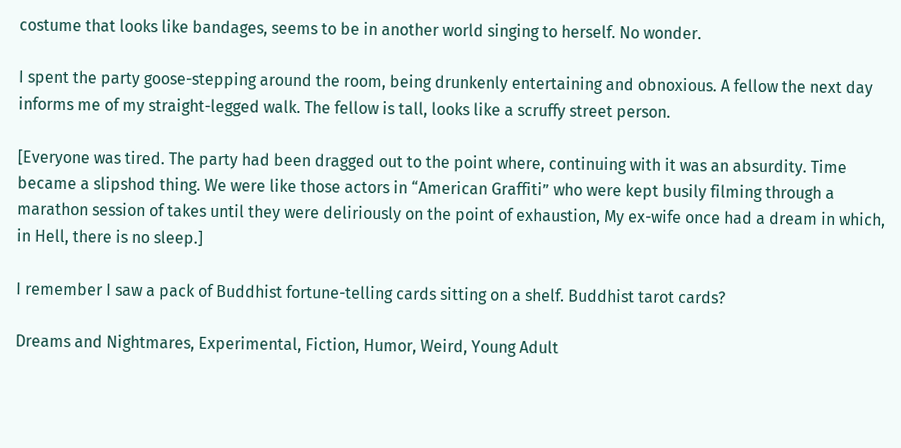costume that looks like bandages, seems to be in another world singing to herself. No wonder.

I spent the party goose-stepping around the room, being drunkenly entertaining and obnoxious. A fellow the next day informs me of my straight-legged walk. The fellow is tall, looks like a scruffy street person.

[Everyone was tired. The party had been dragged out to the point where, continuing with it was an absurdity. Time became a slipshod thing. We were like those actors in “American Graffiti” who were kept busily filming through a marathon session of takes until they were deliriously on the point of exhaustion, My ex-wife once had a dream in which, in Hell, there is no sleep.]

I remember I saw a pack of Buddhist fortune-telling cards sitting on a shelf. Buddhist tarot cards?

Dreams and Nightmares, Experimental, Fiction, Humor, Weird, Young Adult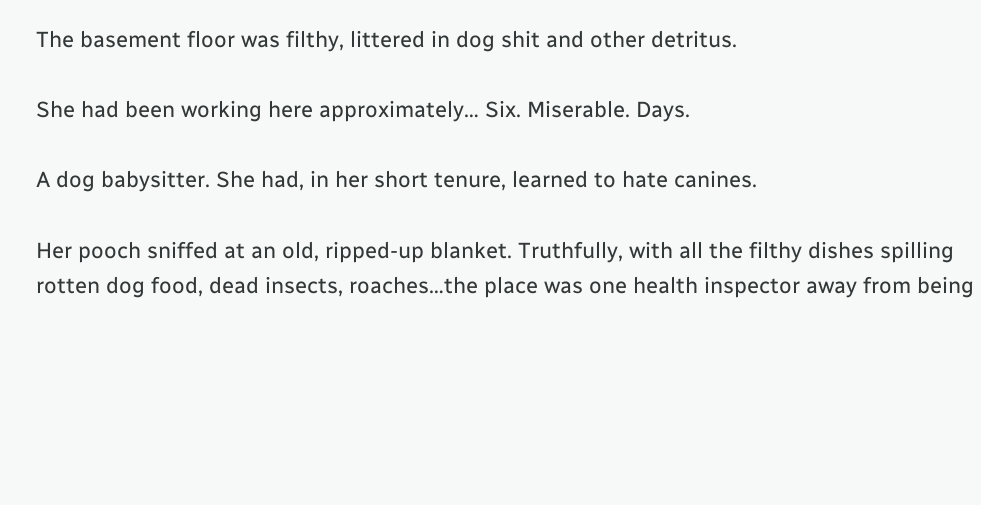The basement floor was filthy, littered in dog shit and other detritus.

She had been working here approximately… Six. Miserable. Days.

A dog babysitter. She had, in her short tenure, learned to hate canines.

Her pooch sniffed at an old, ripped-up blanket. Truthfully, with all the filthy dishes spilling rotten dog food, dead insects, roaches…the place was one health inspector away from being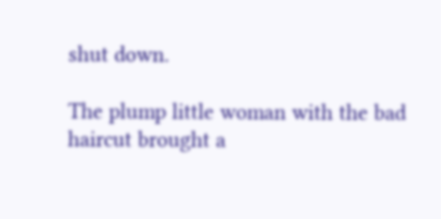shut down.

The plump little woman with the bad haircut brought a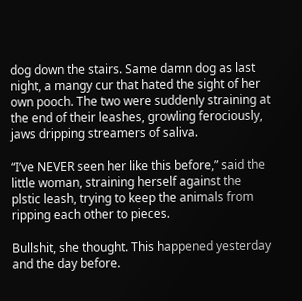dog down the stairs. Same damn dog as last night, a mangy cur that hated the sight of her own pooch. The two were suddenly straining at the end of their leashes, growling ferociously, jaws dripping streamers of saliva.

“I’ve NEVER seen her like this before,” said the little woman, straining herself against the plstic leash, trying to keep the animals from ripping each other to pieces.

Bullshit, she thought. This happened yesterday and the day before.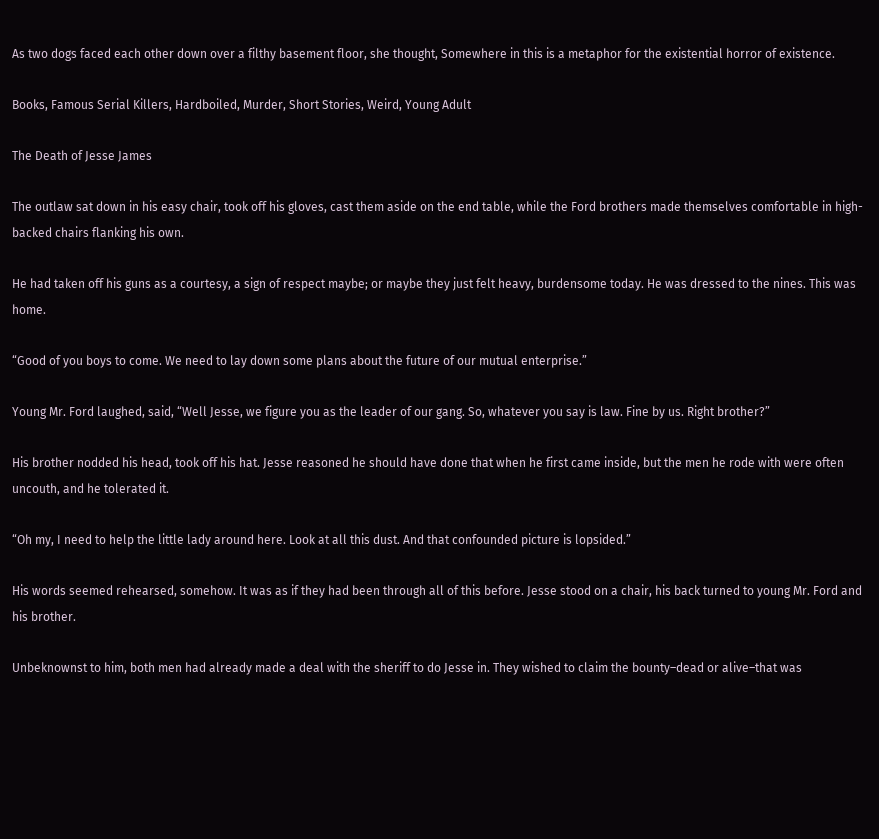As two dogs faced each other down over a filthy basement floor, she thought, Somewhere in this is a metaphor for the existential horror of existence.

Books, Famous Serial Killers, Hardboiled, Murder, Short Stories, Weird, Young Adult

The Death of Jesse James

The outlaw sat down in his easy chair, took off his gloves, cast them aside on the end table, while the Ford brothers made themselves comfortable in high-backed chairs flanking his own.

He had taken off his guns as a courtesy, a sign of respect maybe; or maybe they just felt heavy, burdensome today. He was dressed to the nines. This was home.

“Good of you boys to come. We need to lay down some plans about the future of our mutual enterprise.”

Young Mr. Ford laughed, said, “Well Jesse, we figure you as the leader of our gang. So, whatever you say is law. Fine by us. Right brother?”

His brother nodded his head, took off his hat. Jesse reasoned he should have done that when he first came inside, but the men he rode with were often uncouth, and he tolerated it.

“Oh my, I need to help the little lady around here. Look at all this dust. And that confounded picture is lopsided.”

His words seemed rehearsed, somehow. It was as if they had been through all of this before. Jesse stood on a chair, his back turned to young Mr. Ford and his brother.

Unbeknownst to him, both men had already made a deal with the sheriff to do Jesse in. They wished to claim the bounty–dead or alive–that was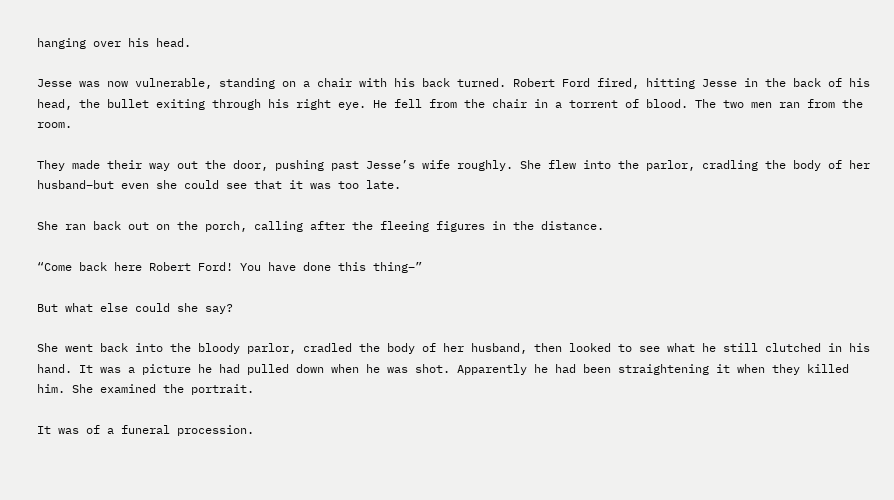hanging over his head.

Jesse was now vulnerable, standing on a chair with his back turned. Robert Ford fired, hitting Jesse in the back of his head, the bullet exiting through his right eye. He fell from the chair in a torrent of blood. The two men ran from the room.

They made their way out the door, pushing past Jesse’s wife roughly. She flew into the parlor, cradling the body of her husband–but even she could see that it was too late.

She ran back out on the porch, calling after the fleeing figures in the distance.

“Come back here Robert Ford! You have done this thing–”

But what else could she say?

She went back into the bloody parlor, cradled the body of her husband, then looked to see what he still clutched in his hand. It was a picture he had pulled down when he was shot. Apparently he had been straightening it when they killed him. She examined the portrait.

It was of a funeral procession.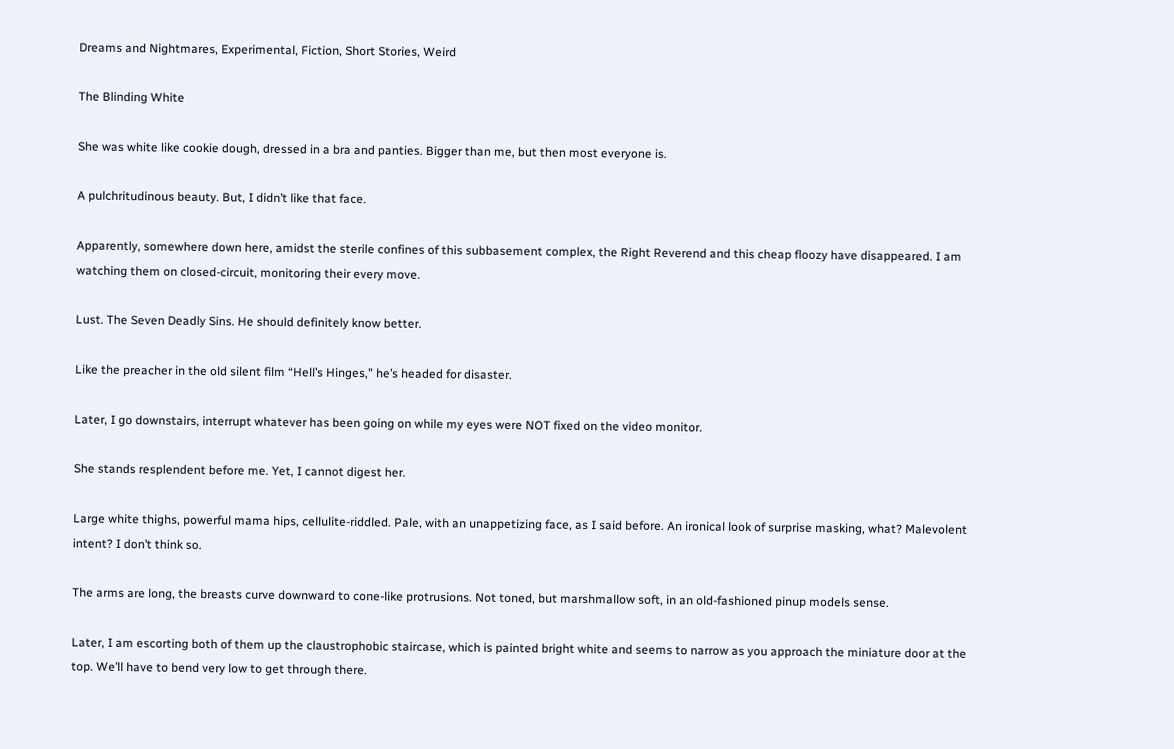Dreams and Nightmares, Experimental, Fiction, Short Stories, Weird

The Blinding White

She was white like cookie dough, dressed in a bra and panties. Bigger than me, but then most everyone is.

A pulchritudinous beauty. But, I didn’t like that face.

Apparently, somewhere down here, amidst the sterile confines of this subbasement complex, the Right Reverend and this cheap floozy have disappeared. I am watching them on closed-circuit, monitoring their every move.

Lust. The Seven Deadly Sins. He should definitely know better.

Like the preacher in the old silent film “Hell’s Hinges,” he’s headed for disaster.

Later, I go downstairs, interrupt whatever has been going on while my eyes were NOT fixed on the video monitor.

She stands resplendent before me. Yet, I cannot digest her.

Large white thighs, powerful mama hips, cellulite-riddled. Pale, with an unappetizing face, as I said before. An ironical look of surprise masking, what? Malevolent intent? I don’t think so.

The arms are long, the breasts curve downward to cone-like protrusions. Not toned, but marshmallow soft, in an old-fashioned pinup models sense.

Later, I am escorting both of them up the claustrophobic staircase, which is painted bright white and seems to narrow as you approach the miniature door at the top. We’ll have to bend very low to get through there.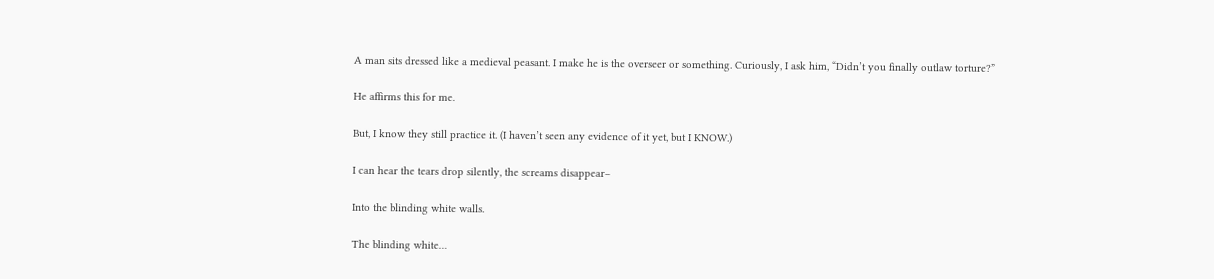A man sits dressed like a medieval peasant. I make he is the overseer or something. Curiously, I ask him, “Didn’t you finally outlaw torture?”

He affirms this for me.

But, I know they still practice it. (I haven’t seen any evidence of it yet, but I KNOW.)

I can hear the tears drop silently, the screams disappear–

Into the blinding white walls.

The blinding white…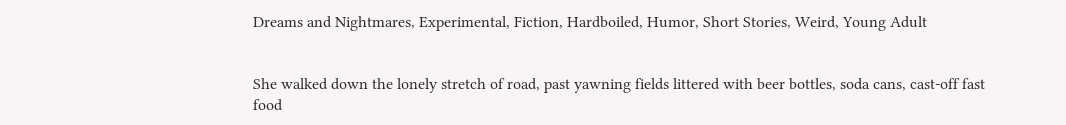Dreams and Nightmares, Experimental, Fiction, Hardboiled, Humor, Short Stories, Weird, Young Adult


She walked down the lonely stretch of road, past yawning fields littered with beer bottles, soda cans, cast-off fast food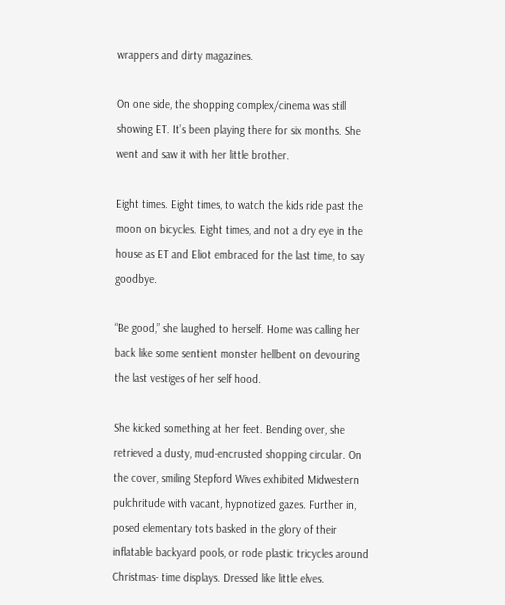wrappers and dirty magazines.

On one side, the shopping complex/cinema was still showing ET. It’s been playing there for six months. She went and saw it with her little brother.

Eight times. Eight times, to watch the kids ride past the moon on bicycles. Eight times, and not a dry eye in the house as ET and Eliot embraced for the last time, to say goodbye.

“Be good,” she laughed to herself. Home was calling her back like some sentient monster hellbent on devouring the last vestiges of her self hood.

She kicked something at her feet. Bending over, she retrieved a dusty, mud-encrusted shopping circular. On the cover, smiling Stepford Wives exhibited Midwestern pulchritude with vacant, hypnotized gazes. Further in, posed elementary tots basked in the glory of their inflatable backyard pools, or rode plastic tricycles around Christmas- time displays. Dressed like little elves.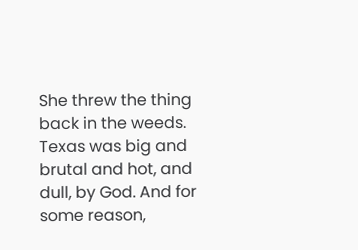She threw the thing back in the weeds. Texas was big and brutal and hot, and dull, by God. And for some reason,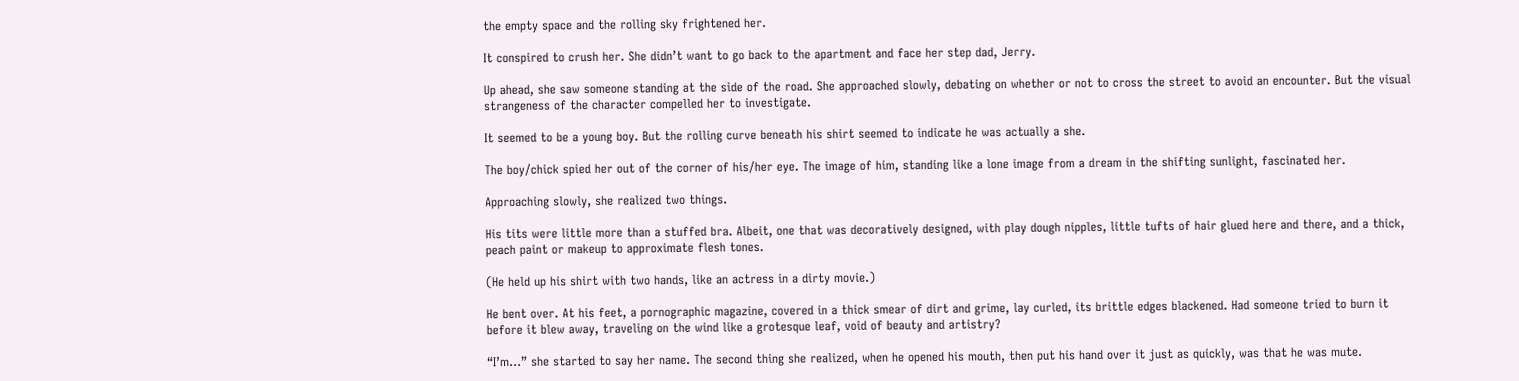the empty space and the rolling sky frightened her.

It conspired to crush her. She didn’t want to go back to the apartment and face her step dad, Jerry.

Up ahead, she saw someone standing at the side of the road. She approached slowly, debating on whether or not to cross the street to avoid an encounter. But the visual strangeness of the character compelled her to investigate.

It seemed to be a young boy. But the rolling curve beneath his shirt seemed to indicate he was actually a she.

The boy/chick spied her out of the corner of his/her eye. The image of him, standing like a lone image from a dream in the shifting sunlight, fascinated her.

Approaching slowly, she realized two things.

His tits were little more than a stuffed bra. Albeit, one that was decoratively designed, with play dough nipples, little tufts of hair glued here and there, and a thick, peach paint or makeup to approximate flesh tones.

(He held up his shirt with two hands, like an actress in a dirty movie.)

He bent over. At his feet, a pornographic magazine, covered in a thick smear of dirt and grime, lay curled, its brittle edges blackened. Had someone tried to burn it before it blew away, traveling on the wind like a grotesque leaf, void of beauty and artistry?

“I’m…” she started to say her name. The second thing she realized, when he opened his mouth, then put his hand over it just as quickly, was that he was mute.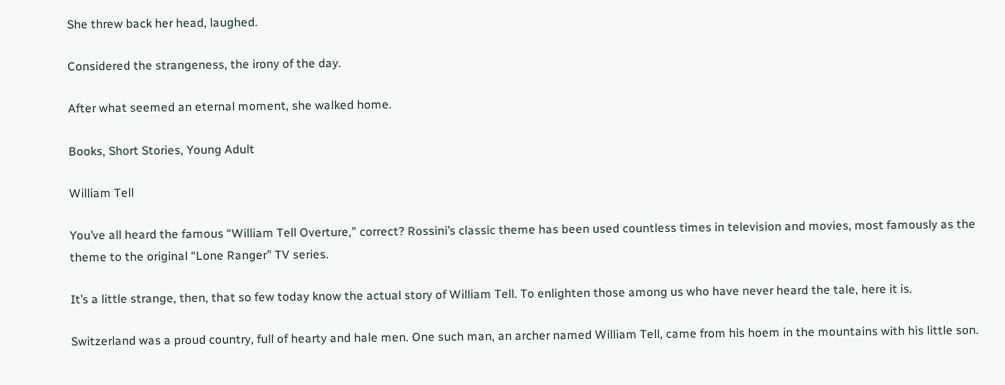She threw back her head, laughed.

Considered the strangeness, the irony of the day.

After what seemed an eternal moment, she walked home.

Books, Short Stories, Young Adult

William Tell

You’ve all heard the famous “William Tell Overture,” correct? Rossini’s classic theme has been used countless times in television and movies, most famously as the theme to the original “Lone Ranger” TV series.

It’s a little strange, then, that so few today know the actual story of William Tell. To enlighten those among us who have never heard the tale, here it is.

Switzerland was a proud country, full of hearty and hale men. One such man, an archer named William Tell, came from his hoem in the mountains with his little son.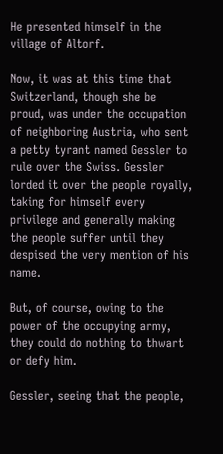He presented himself in the village of Altorf.

Now, it was at this time that Switzerland, though she be proud, was under the occupation of neighboring Austria, who sent a petty tyrant named Gessler to rule over the Swiss. Gessler lorded it over the people royally, taking for himself every privilege and generally making the people suffer until they despised the very mention of his name.

But, of course, owing to the power of the occupying army, they could do nothing to thwart or defy him.

Gessler, seeing that the people,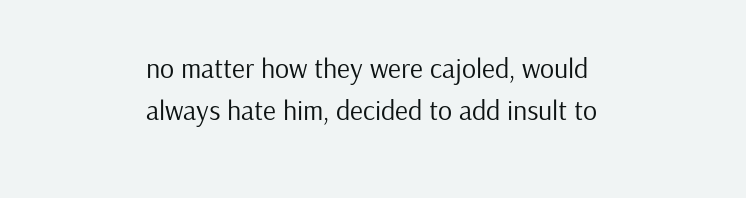no matter how they were cajoled, would always hate him, decided to add insult to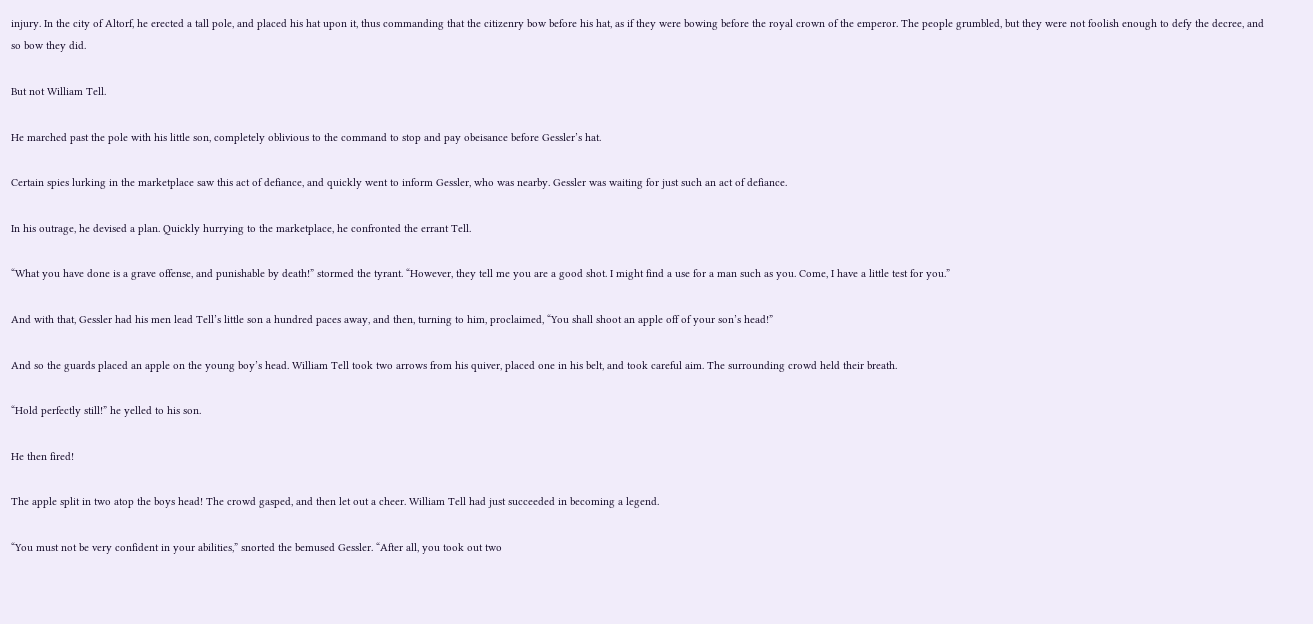injury. In the city of Altorf, he erected a tall pole, and placed his hat upon it, thus commanding that the citizenry bow before his hat, as if they were bowing before the royal crown of the emperor. The people grumbled, but they were not foolish enough to defy the decree, and so bow they did.

But not William Tell.

He marched past the pole with his little son, completely oblivious to the command to stop and pay obeisance before Gessler’s hat.

Certain spies lurking in the marketplace saw this act of defiance, and quickly went to inform Gessler, who was nearby. Gessler was waiting for just such an act of defiance.

In his outrage, he devised a plan. Quickly hurrying to the marketplace, he confronted the errant Tell.

“What you have done is a grave offense, and punishable by death!” stormed the tyrant. “However, they tell me you are a good shot. I might find a use for a man such as you. Come, I have a little test for you.”

And with that, Gessler had his men lead Tell’s little son a hundred paces away, and then, turning to him, proclaimed, “You shall shoot an apple off of your son’s head!”

And so the guards placed an apple on the young boy’s head. William Tell took two arrows from his quiver, placed one in his belt, and took careful aim. The surrounding crowd held their breath.

“Hold perfectly still!” he yelled to his son.

He then fired!

The apple split in two atop the boys head! The crowd gasped, and then let out a cheer. William Tell had just succeeded in becoming a legend.

“You must not be very confident in your abilities,” snorted the bemused Gessler. “After all, you took out two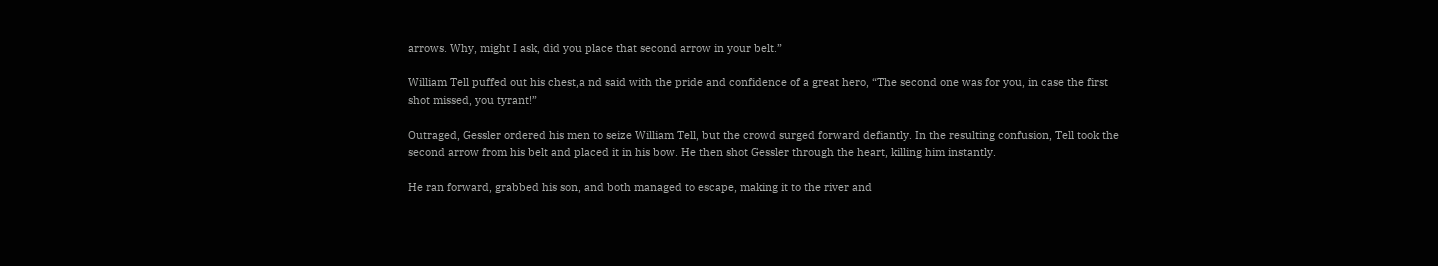arrows. Why, might I ask, did you place that second arrow in your belt.”

William Tell puffed out his chest,a nd said with the pride and confidence of a great hero, “The second one was for you, in case the first shot missed, you tyrant!”

Outraged, Gessler ordered his men to seize William Tell, but the crowd surged forward defiantly. In the resulting confusion, Tell took the second arrow from his belt and placed it in his bow. He then shot Gessler through the heart, killing him instantly.

He ran forward, grabbed his son, and both managed to escape, making it to the river and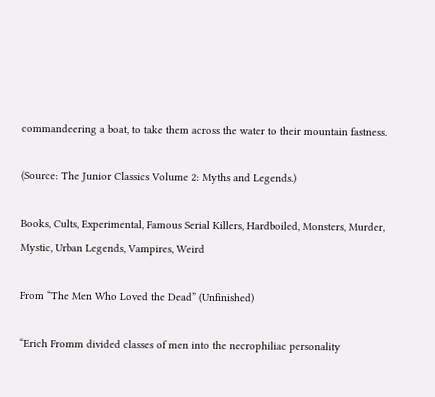commandeering a boat, to take them across the water to their mountain fastness.

(Source: The Junior Classics Volume 2: Myths and Legends.)

Books, Cults, Experimental, Famous Serial Killers, Hardboiled, Monsters, Murder, Mystic, Urban Legends, Vampires, Weird

From “The Men Who Loved the Dead” (Unfinished)

“Erich Fromm divided classes of men into the necrophiliac personality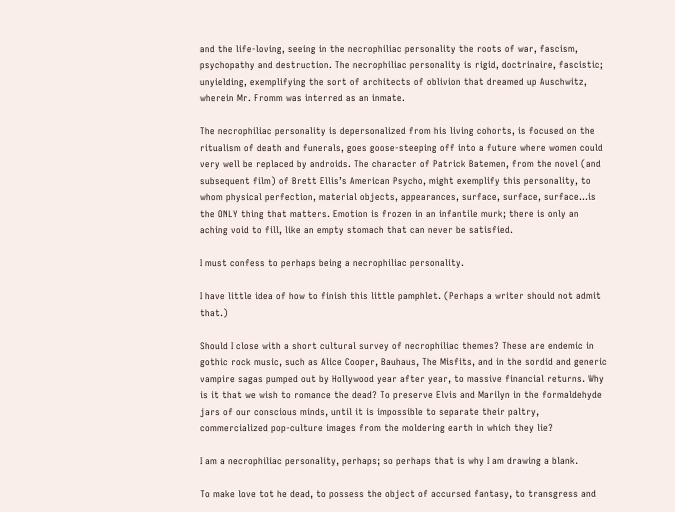and the life-loving, seeing in the necrophiliac personality the roots of war, fascism, psychopathy and destruction. The necrophiliac personality is rigid, doctrinaire, fascistic; unyielding, exemplifying the sort of architects of oblivion that dreamed up Auschwitz, wherein Mr. Fromm was interred as an inmate.

The necrophiliac personality is depersonalized from his living cohorts, is focused on the ritualism of death and funerals, goes goose-steeping off into a future where women could very well be replaced by androids. The character of Patrick Batemen, from the novel (and subsequent film) of Brett Ellis’s American Psycho, might exemplify this personality, to whom physical perfection, material objects, appearances, surface, surface, surface…is the ONLY thing that matters. Emotion is frozen in an infantile murk; there is only an aching void to fill, like an empty stomach that can never be satisfied.

I must confess to perhaps being a necrophiliac personality.

I have little idea of how to finish this little pamphlet. (Perhaps a writer should not admit that.)

Should I close with a short cultural survey of necrophiliac themes? These are endemic in gothic rock music, such as Alice Cooper, Bauhaus, The Misfits, and in the sordid and generic vampire sagas pumped out by Hollywood year after year, to massive financial returns. Why is it that we wish to romance the dead? To preserve Elvis and Marilyn in the formaldehyde jars of our conscious minds, until it is impossible to separate their paltry, commercialized pop-culture images from the moldering earth in which they lie?

I am a necrophiliac personality, perhaps; so perhaps that is why I am drawing a blank.

To make love tot he dead, to possess the object of accursed fantasy, to transgress and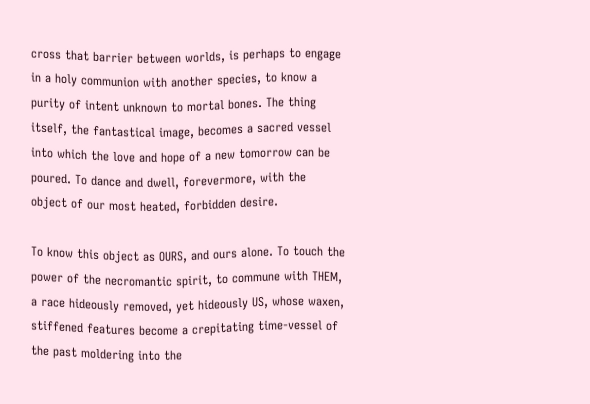cross that barrier between worlds, is perhaps to engage in a holy communion with another species, to know a purity of intent unknown to mortal bones. The thing itself, the fantastical image, becomes a sacred vessel into which the love and hope of a new tomorrow can be poured. To dance and dwell, forevermore, with the object of our most heated, forbidden desire.

To know this object as OURS, and ours alone. To touch the power of the necromantic spirit, to commune with THEM, a race hideously removed, yet hideously US, whose waxen, stiffened features become a crepitating time-vessel of the past moldering into the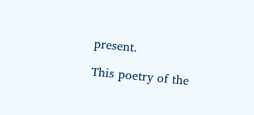present.

This poetry of the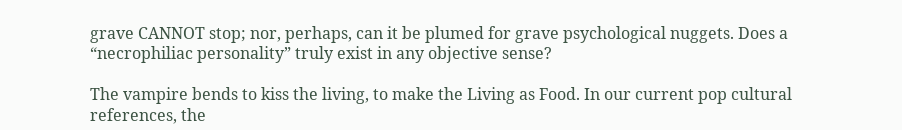grave CANNOT stop; nor, perhaps, can it be plumed for grave psychological nuggets. Does a “necrophiliac personality” truly exist in any objective sense?

The vampire bends to kiss the living, to make the Living as Food. In our current pop cultural references, the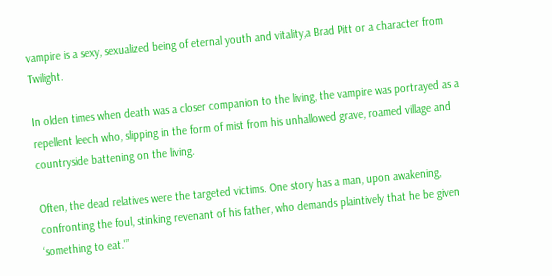vampire is a sexy, sexualized being of eternal youth and vitality,a Brad Pitt or a character from Twilight.

In olden times when death was a closer companion to the living, the vampire was portrayed as a repellent leech who, slipping in the form of mist from his unhallowed grave, roamed village and countryside battening on the living.

Often, the dead relatives were the targeted victims. One story has a man, upon awakening, confronting the foul, stinking revenant of his father, who demands plaintively that he be given ‘something to eat.'”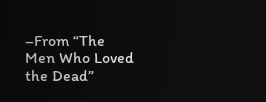–From “The Men Who Loved the Dead”